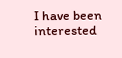I have been interested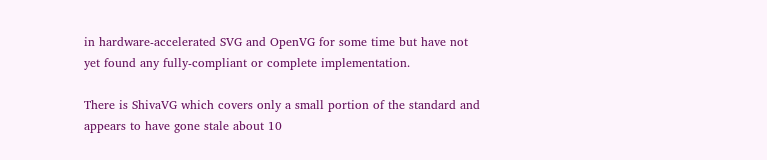in hardware-accelerated SVG and OpenVG for some time but have not yet found any fully-compliant or complete implementation.

There is ShivaVG which covers only a small portion of the standard and appears to have gone stale about 10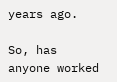years ago.

So, has anyone worked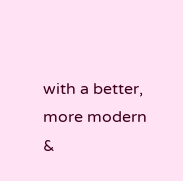with a better, more modern &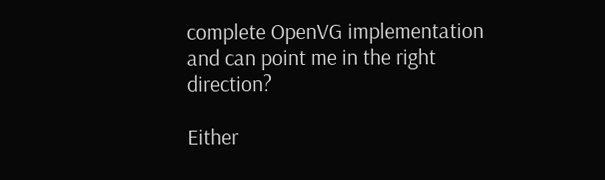complete OpenVG implementation and can point me in the right direction?

Either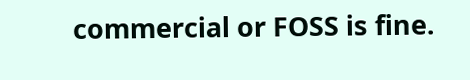commercial or FOSS is fine.